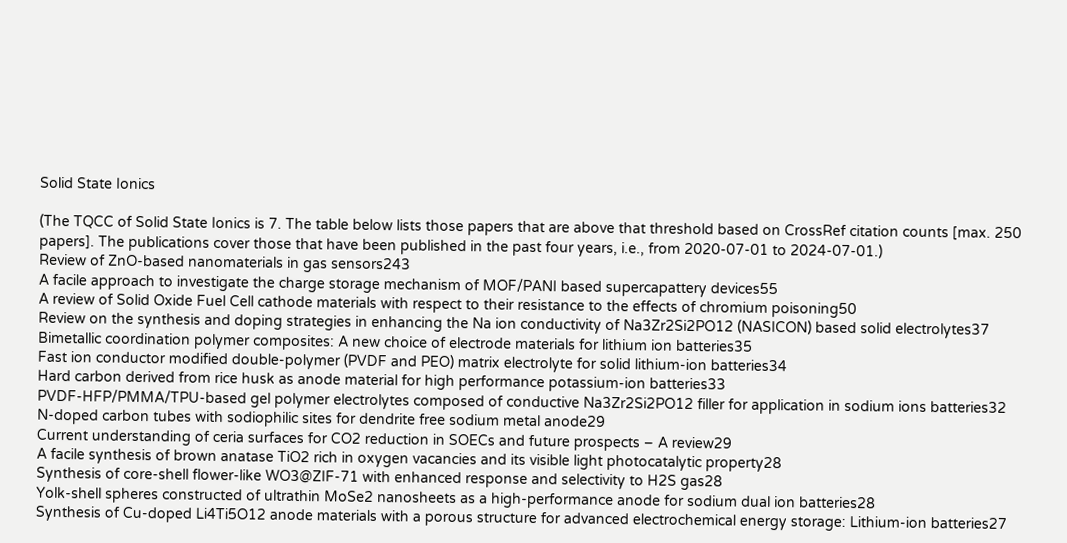Solid State Ionics

(The TQCC of Solid State Ionics is 7. The table below lists those papers that are above that threshold based on CrossRef citation counts [max. 250 papers]. The publications cover those that have been published in the past four years, i.e., from 2020-07-01 to 2024-07-01.)
Review of ZnO-based nanomaterials in gas sensors243
A facile approach to investigate the charge storage mechanism of MOF/PANI based supercapattery devices55
A review of Solid Oxide Fuel Cell cathode materials with respect to their resistance to the effects of chromium poisoning50
Review on the synthesis and doping strategies in enhancing the Na ion conductivity of Na3Zr2Si2PO12 (NASICON) based solid electrolytes37
Bimetallic coordination polymer composites: A new choice of electrode materials for lithium ion batteries35
Fast ion conductor modified double-polymer (PVDF and PEO) matrix electrolyte for solid lithium-ion batteries34
Hard carbon derived from rice husk as anode material for high performance potassium-ion batteries33
PVDF-HFP/PMMA/TPU-based gel polymer electrolytes composed of conductive Na3Zr2Si2PO12 filler for application in sodium ions batteries32
N-doped carbon tubes with sodiophilic sites for dendrite free sodium metal anode29
Current understanding of ceria surfaces for CO2 reduction in SOECs and future prospects – A review29
A facile synthesis of brown anatase TiO2 rich in oxygen vacancies and its visible light photocatalytic property28
Synthesis of core-shell flower-like WO3@ZIF-71 with enhanced response and selectivity to H2S gas28
Yolk-shell spheres constructed of ultrathin MoSe2 nanosheets as a high-performance anode for sodium dual ion batteries28
Synthesis of Cu-doped Li4Ti5O12 anode materials with a porous structure for advanced electrochemical energy storage: Lithium-ion batteries27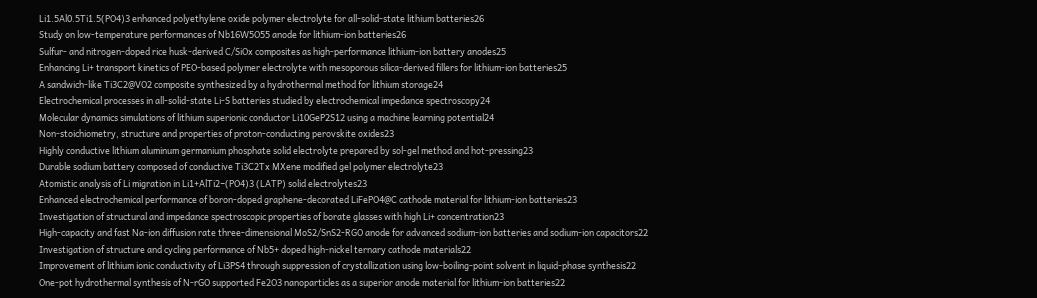Li1.5Al0.5Ti1.5(PO4)3 enhanced polyethylene oxide polymer electrolyte for all-solid-state lithium batteries26
Study on low-temperature performances of Nb16W5O55 anode for lithium-ion batteries26
Sulfur- and nitrogen-doped rice husk-derived C/SiOx composites as high-performance lithium-ion battery anodes25
Enhancing Li+ transport kinetics of PEO-based polymer electrolyte with mesoporous silica-derived fillers for lithium-ion batteries25
A sandwich-like Ti3C2@VO2 composite synthesized by a hydrothermal method for lithium storage24
Electrochemical processes in all-solid-state Li-S batteries studied by electrochemical impedance spectroscopy24
Molecular dynamics simulations of lithium superionic conductor Li10GeP2S12 using a machine learning potential24
Non-stoichiometry, structure and properties of proton-conducting perovskite oxides23
Highly conductive lithium aluminum germanium phosphate solid electrolyte prepared by sol-gel method and hot-pressing23
Durable sodium battery composed of conductive Ti3C2Tx MXene modified gel polymer electrolyte23
Atomistic analysis of Li migration in Li1+AlTi2−(PO4)3 (LATP) solid electrolytes23
Enhanced electrochemical performance of boron-doped graphene-decorated LiFePO4@C cathode material for lithium-ion batteries23
Investigation of structural and impedance spectroscopic properties of borate glasses with high Li+ concentration23
High-capacity and fast Na-ion diffusion rate three-dimensional MoS2/SnS2-RGO anode for advanced sodium-ion batteries and sodium-ion capacitors22
Investigation of structure and cycling performance of Nb5+ doped high‑nickel ternary cathode materials22
Improvement of lithium ionic conductivity of Li3PS4 through suppression of crystallization using low-boiling-point solvent in liquid-phase synthesis22
One-pot hydrothermal synthesis of N-rGO supported Fe2O3 nanoparticles as a superior anode material for lithium-ion batteries22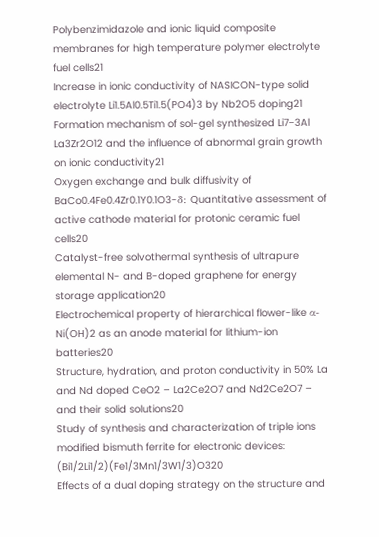Polybenzimidazole and ionic liquid composite membranes for high temperature polymer electrolyte fuel cells21
Increase in ionic conductivity of NASICON-type solid electrolyte Li1.5Al0.5Ti1.5(PO4)3 by Nb2O5 doping21
Formation mechanism of sol-gel synthesized Li7−3Al La3Zr2O12 and the influence of abnormal grain growth on ionic conductivity21
Oxygen exchange and bulk diffusivity of BaCo0.4Fe0.4Zr0.1Y0.1O3-δ: Quantitative assessment of active cathode material for protonic ceramic fuel cells20
Catalyst-free solvothermal synthesis of ultrapure elemental N- and B-doped graphene for energy storage application20
Electrochemical property of hierarchical flower-like α-Ni(OH)2 as an anode material for lithium-ion batteries20
Structure, hydration, and proton conductivity in 50% La and Nd doped CeO2 – La2Ce2O7 and Nd2Ce2O7 – and their solid solutions20
Study of synthesis and characterization of triple ions modified bismuth ferrite for electronic devices: (Bi1/2Li1/2)(Fe1/3Mn1/3W1/3)O320
Effects of a dual doping strategy on the structure and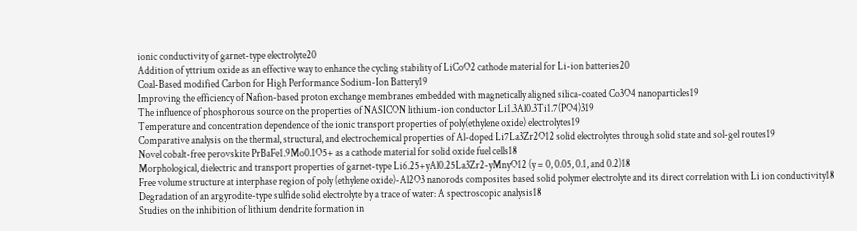ionic conductivity of garnet-type electrolyte20
Addition of yttrium oxide as an effective way to enhance the cycling stability of LiCoO2 cathode material for Li-ion batteries20
Coal-Based modified Carbon for High Performance Sodium-Ion Battery19
Improving the efficiency of Nafion-based proton exchange membranes embedded with magnetically aligned silica-coated Co3O4 nanoparticles19
The influence of phosphorous source on the properties of NASICON lithium-ion conductor Li1.3Al0.3Ti1.7(PO4)319
Temperature and concentration dependence of the ionic transport properties of poly(ethylene oxide) electrolytes19
Comparative analysis on the thermal, structural, and electrochemical properties of Al-doped Li7La3Zr2O12 solid electrolytes through solid state and sol-gel routes19
Novel cobalt-free perovskite PrBaFe1.9Mo0.1O5+ as a cathode material for solid oxide fuel cells18
Morphological, dielectric and transport properties of garnet-type Li6.25+yAl0.25La3Zr2-yMnyO12 (y = 0, 0.05, 0.1, and 0.2)18
Free volume structure at interphase region of poly (ethylene oxide)-Al2O3 nanorods composites based solid polymer electrolyte and its direct correlation with Li ion conductivity18
Degradation of an argyrodite-type sulfide solid electrolyte by a trace of water: A spectroscopic analysis18
Studies on the inhibition of lithium dendrite formation in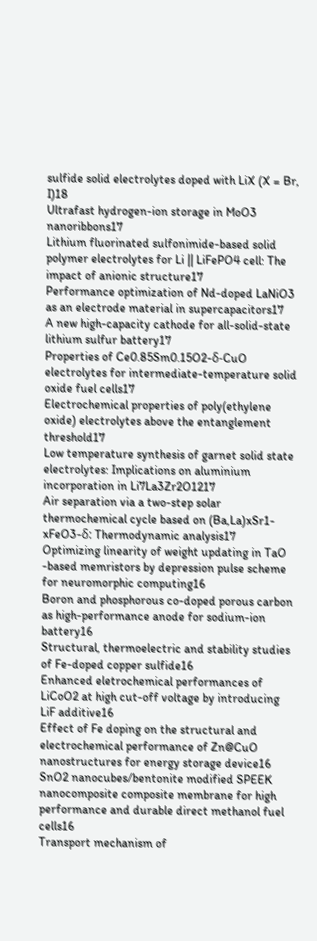sulfide solid electrolytes doped with LiX (X = Br, I)18
Ultrafast hydrogen-ion storage in MoO3 nanoribbons17
Lithium fluorinated sulfonimide-based solid polymer electrolytes for Li || LiFePO4 cell: The impact of anionic structure17
Performance optimization of Nd-doped LaNiO3 as an electrode material in supercapacitors17
A new high-capacity cathode for all-solid-state lithium sulfur battery17
Properties of Ce0.85Sm0.15O2-δ-CuO electrolytes for intermediate-temperature solid oxide fuel cells17
Electrochemical properties of poly(ethylene oxide) electrolytes above the entanglement threshold17
Low temperature synthesis of garnet solid state electrolytes: Implications on aluminium incorporation in Li7La3Zr2O1217
Air separation via a two-step solar thermochemical cycle based on (Ba,La)xSr1-xFeO3-δ: Thermodynamic analysis17
Optimizing linearity of weight updating in TaO -based memristors by depression pulse scheme for neuromorphic computing16
Boron and phosphorous co-doped porous carbon as high-performance anode for sodium-ion battery16
Structural, thermoelectric and stability studies of Fe-doped copper sulfide16
Enhanced eletrochemical performances of LiCoO2 at high cut-off voltage by introducing LiF additive16
Effect of Fe doping on the structural and electrochemical performance of Zn@CuO nanostructures for energy storage device16
SnO2 nanocubes/bentonite modified SPEEK nanocomposite composite membrane for high performance and durable direct methanol fuel cells16
Transport mechanism of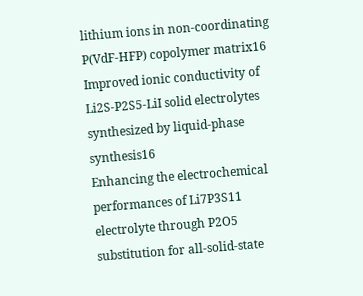lithium ions in non-coordinating P(VdF-HFP) copolymer matrix16
Improved ionic conductivity of Li2S-P2S5-LiI solid electrolytes synthesized by liquid-phase synthesis16
Enhancing the electrochemical performances of Li7P3S11 electrolyte through P2O5 substitution for all-solid-state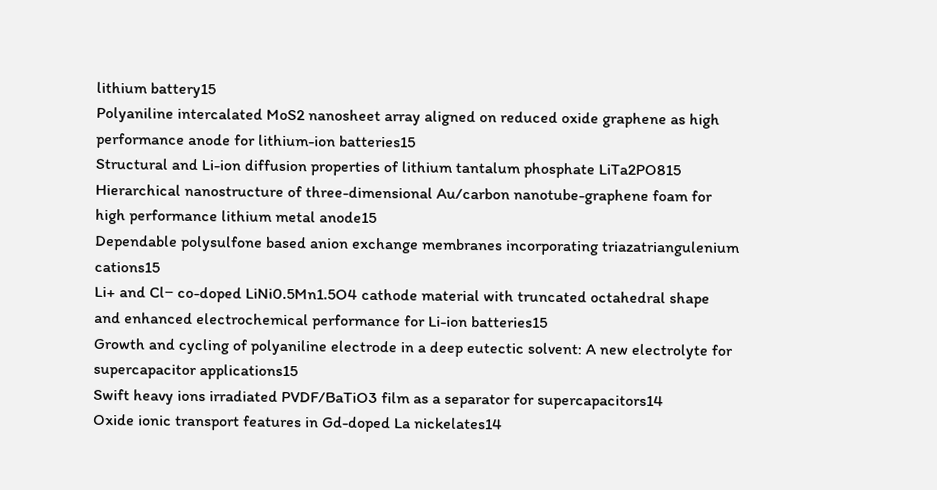lithium battery15
Polyaniline intercalated MoS2 nanosheet array aligned on reduced oxide graphene as high performance anode for lithium-ion batteries15
Structural and Li-ion diffusion properties of lithium tantalum phosphate LiTa2PO815
Hierarchical nanostructure of three-dimensional Au/carbon nanotube-graphene foam for high performance lithium metal anode15
Dependable polysulfone based anion exchange membranes incorporating triazatriangulenium cations15
Li+ and Cl− co-doped LiNi0.5Mn1.5O4 cathode material with truncated octahedral shape and enhanced electrochemical performance for Li-ion batteries15
Growth and cycling of polyaniline electrode in a deep eutectic solvent: A new electrolyte for supercapacitor applications15
Swift heavy ions irradiated PVDF/BaTiO3 film as a separator for supercapacitors14
Oxide ionic transport features in Gd-doped La nickelates14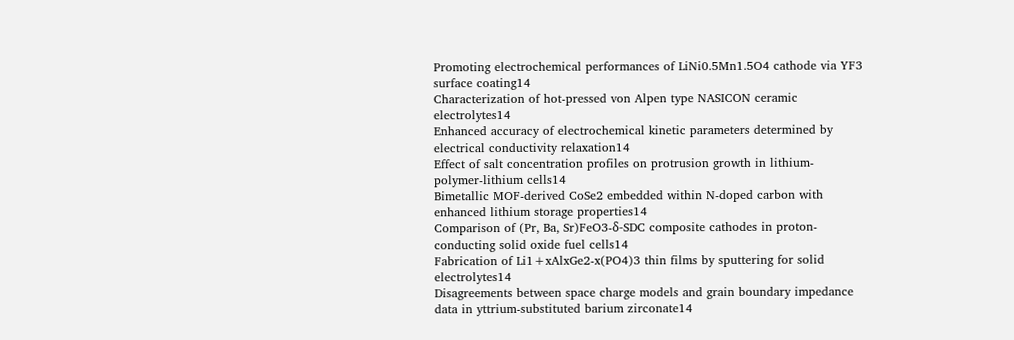Promoting electrochemical performances of LiNi0.5Mn1.5O4 cathode via YF3 surface coating14
Characterization of hot-pressed von Alpen type NASICON ceramic electrolytes14
Enhanced accuracy of electrochemical kinetic parameters determined by electrical conductivity relaxation14
Effect of salt concentration profiles on protrusion growth in lithium-polymer‑lithium cells14
Bimetallic MOF-derived CoSe2 embedded within N-doped carbon with enhanced lithium storage properties14
Comparison of (Pr, Ba, Sr)FeO3-δ-SDC composite cathodes in proton-conducting solid oxide fuel cells14
Fabrication of Li1+xAlxGe2-x(PO4)3 thin films by sputtering for solid electrolytes14
Disagreements between space charge models and grain boundary impedance data in yttrium-substituted barium zirconate14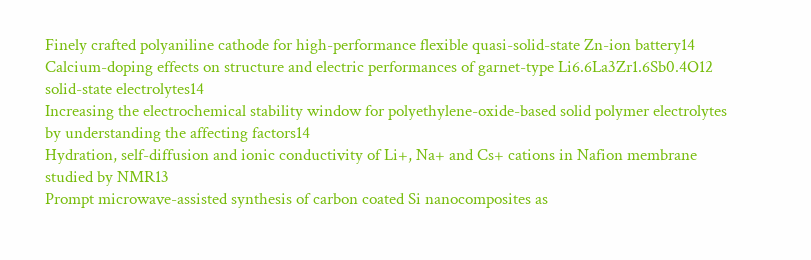Finely crafted polyaniline cathode for high-performance flexible quasi-solid-state Zn-ion battery14
Calcium-doping effects on structure and electric performances of garnet-type Li6.6La3Zr1.6Sb0.4O12 solid-state electrolytes14
Increasing the electrochemical stability window for polyethylene-oxide-based solid polymer electrolytes by understanding the affecting factors14
Hydration, self-diffusion and ionic conductivity of Li+, Na+ and Cs+ cations in Nafion membrane studied by NMR13
Prompt microwave-assisted synthesis of carbon coated Si nanocomposites as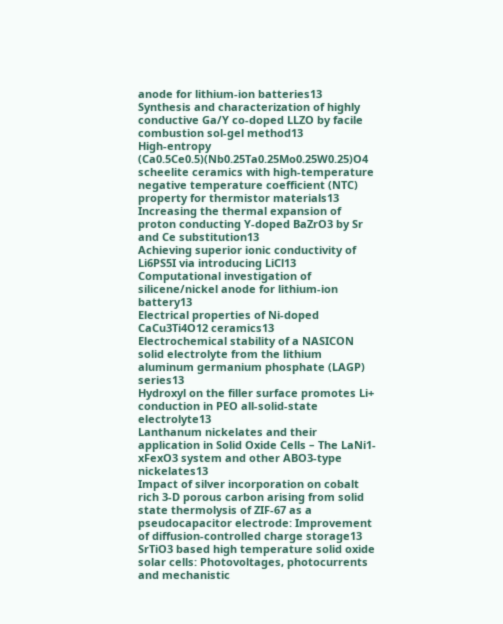anode for lithium-ion batteries13
Synthesis and characterization of highly conductive Ga/Y co-doped LLZO by facile combustion sol-gel method13
High-entropy (Ca0.5Ce0.5)(Nb0.25Ta0.25Mo0.25W0.25)O4 scheelite ceramics with high-temperature negative temperature coefficient (NTC) property for thermistor materials13
Increasing the thermal expansion of proton conducting Y-doped BaZrO3 by Sr and Ce substitution13
Achieving superior ionic conductivity of Li6PS5I via introducing LiCl13
Computational investigation of silicene/nickel anode for lithium-ion battery13
Electrical properties of Ni-doped CaCu3Ti4O12 ceramics13
Electrochemical stability of a NASICON solid electrolyte from the lithium aluminum germanium phosphate (LAGP) series13
Hydroxyl on the filler surface promotes Li+ conduction in PEO all-solid-state electrolyte13
Lanthanum nickelates and their application in Solid Oxide Cells – The LaNi1-xFexO3 system and other ABO3-type nickelates13
Impact of silver incorporation on cobalt rich 3-D porous carbon arising from solid state thermolysis of ZIF-67 as a pseudocapacitor electrode: Improvement of diffusion-controlled charge storage13
SrTiO3 based high temperature solid oxide solar cells: Photovoltages, photocurrents and mechanistic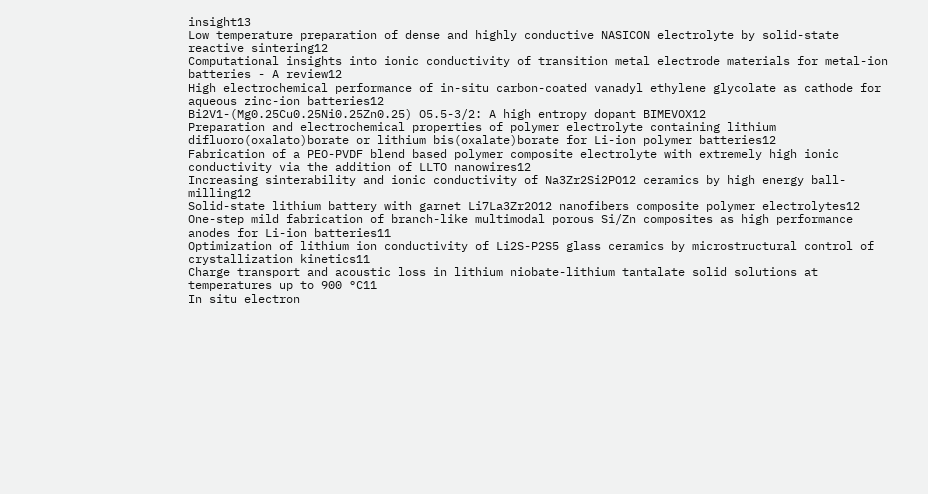insight13
Low temperature preparation of dense and highly conductive NASICON electrolyte by solid-state reactive sintering12
Computational insights into ionic conductivity of transition metal electrode materials for metal-ion batteries - A review12
High electrochemical performance of in-situ carbon-coated vanadyl ethylene glycolate as cathode for aqueous zinc-ion batteries12
Bi2V1-(Mg0.25Cu0.25Ni0.25Zn0.25) O5.5-3/2: A high entropy dopant BIMEVOX12
Preparation and electrochemical properties of polymer electrolyte containing lithium difluoro(oxalato)borate or lithium bis(oxalate)borate for Li-ion polymer batteries12
Fabrication of a PEO-PVDF blend based polymer composite electrolyte with extremely high ionic conductivity via the addition of LLTO nanowires12
Increasing sinterability and ionic conductivity of Na3Zr2Si2PO12 ceramics by high energy ball-milling12
Solid-state lithium battery with garnet Li7La3Zr2O12 nanofibers composite polymer electrolytes12
One-step mild fabrication of branch-like multimodal porous Si/Zn composites as high performance anodes for Li-ion batteries11
Optimization of lithium ion conductivity of Li2S-P2S5 glass ceramics by microstructural control of crystallization kinetics11
Charge transport and acoustic loss in lithium niobate-lithium tantalate solid solutions at temperatures up to 900 °C11
In situ electron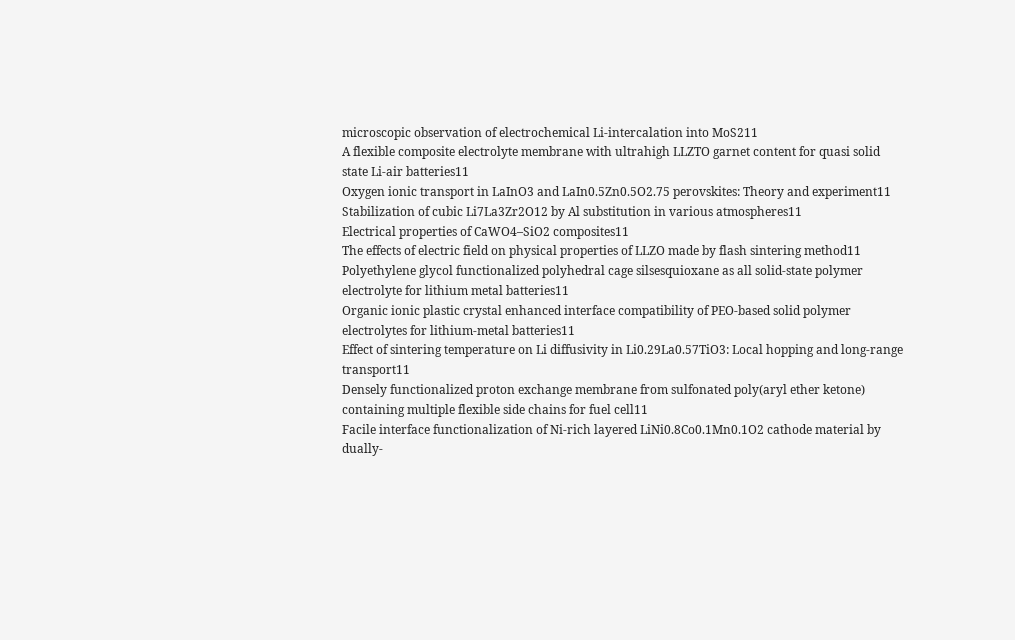microscopic observation of electrochemical Li-intercalation into MoS211
A flexible composite electrolyte membrane with ultrahigh LLZTO garnet content for quasi solid state Li-air batteries11
Oxygen ionic transport in LaInO3 and LaIn0.5Zn0.5O2.75 perovskites: Theory and experiment11
Stabilization of cubic Li7La3Zr2O12 by Al substitution in various atmospheres11
Electrical properties of CaWO4–SiO2 composites11
The effects of electric field on physical properties of LLZO made by flash sintering method11
Polyethylene glycol functionalized polyhedral cage silsesquioxane as all solid-state polymer electrolyte for lithium metal batteries11
Organic ionic plastic crystal enhanced interface compatibility of PEO-based solid polymer electrolytes for lithium-metal batteries11
Effect of sintering temperature on Li diffusivity in Li0.29La0.57TiO3: Local hopping and long-range transport11
Densely functionalized proton exchange membrane from sulfonated poly(aryl ether ketone) containing multiple flexible side chains for fuel cell11
Facile interface functionalization of Ni-rich layered LiNi0.8Co0.1Mn0.1O2 cathode material by dually-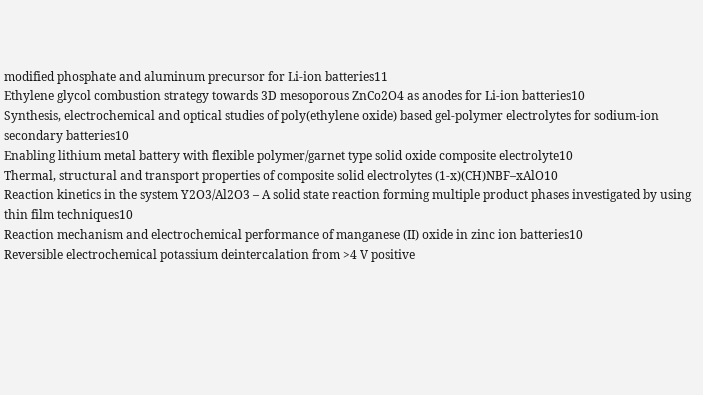modified phosphate and aluminum precursor for Li-ion batteries11
Ethylene glycol combustion strategy towards 3D mesoporous ZnCo2O4 as anodes for Li-ion batteries10
Synthesis, electrochemical and optical studies of poly(ethylene oxide) based gel-polymer electrolytes for sodium-ion secondary batteries10
Enabling lithium metal battery with flexible polymer/garnet type solid oxide composite electrolyte10
Thermal, structural and transport properties of composite solid electrolytes (1-x)(CH)NBF–xAlO10
Reaction kinetics in the system Y2O3/Al2O3 – A solid state reaction forming multiple product phases investigated by using thin film techniques10
Reaction mechanism and electrochemical performance of manganese (II) oxide in zinc ion batteries10
Reversible electrochemical potassium deintercalation from >4 V positive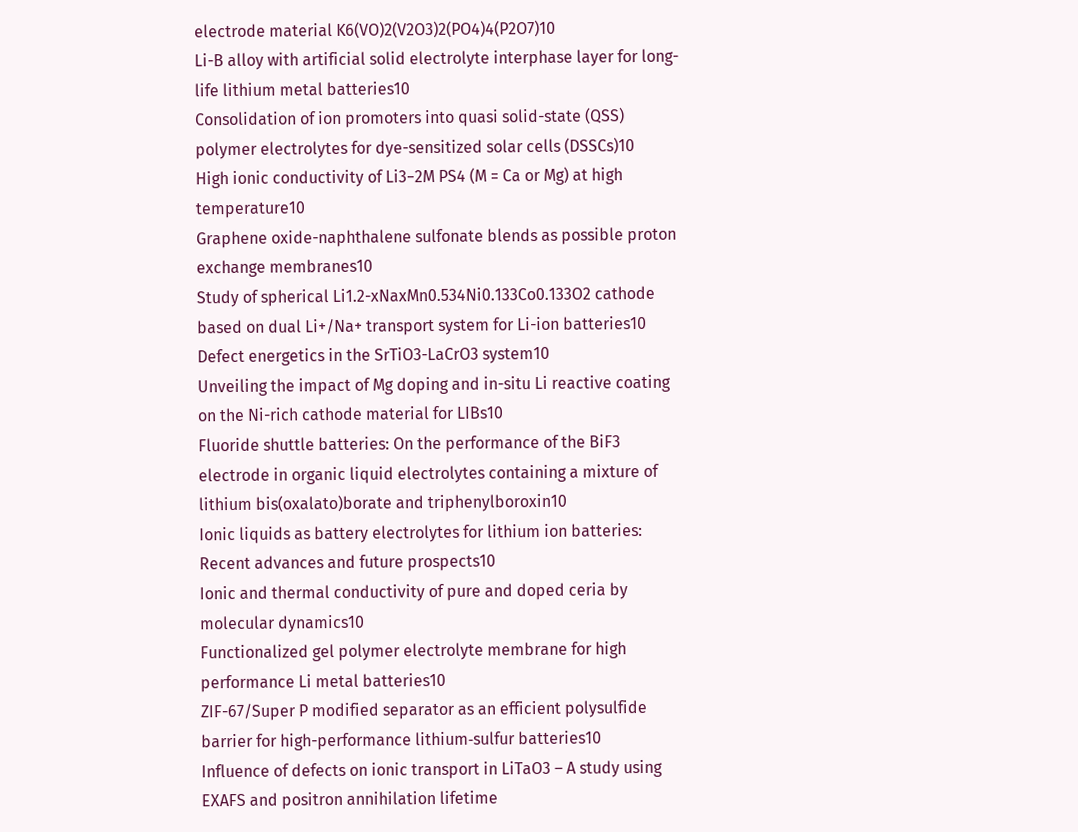electrode material K6(VO)2(V2O3)2(PO4)4(P2O7)10
Li-B alloy with artificial solid electrolyte interphase layer for long-life lithium metal batteries10
Consolidation of ion promoters into quasi solid-state (QSS) polymer electrolytes for dye-sensitized solar cells (DSSCs)10
High ionic conductivity of Li3−2M PS4 (M = Ca or Mg) at high temperature10
Graphene oxide-naphthalene sulfonate blends as possible proton exchange membranes10
Study of spherical Li1.2-xNaxMn0.534Ni0.133Co0.133O2 cathode based on dual Li+/Na+ transport system for Li-ion batteries10
Defect energetics in the SrTiO3-LaCrO3 system10
Unveiling the impact of Mg doping and in-situ Li reactive coating on the Ni-rich cathode material for LIBs10
Fluoride shuttle batteries: On the performance of the BiF3 electrode in organic liquid electrolytes containing a mixture of lithium bis(oxalato)borate and triphenylboroxin10
Ionic liquids as battery electrolytes for lithium ion batteries: Recent advances and future prospects10
Ionic and thermal conductivity of pure and doped ceria by molecular dynamics10
Functionalized gel polymer electrolyte membrane for high performance Li metal batteries10
ZIF-67/Super P modified separator as an efficient polysulfide barrier for high-performance lithium‐sulfur batteries10
Influence of defects on ionic transport in LiTaO3 – A study using EXAFS and positron annihilation lifetime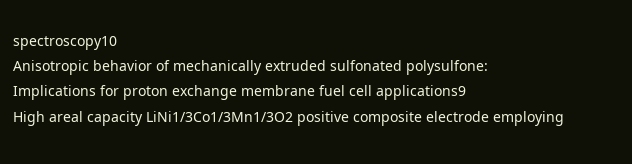spectroscopy10
Anisotropic behavior of mechanically extruded sulfonated polysulfone: Implications for proton exchange membrane fuel cell applications9
High areal capacity LiNi1/3Co1/3Mn1/3O2 positive composite electrode employing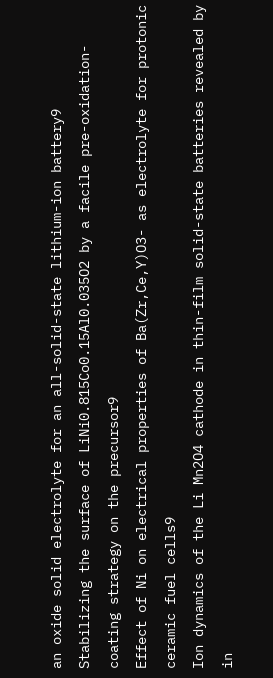an oxide solid electrolyte for an all-solid-state lithium-ion battery9
Stabilizing the surface of LiNi0.815Co0.15Al0.035O2 by a facile pre-oxidation-coating strategy on the precursor9
Effect of Ni on electrical properties of Ba(Zr,Ce,Y)O3- as electrolyte for protonic ceramic fuel cells9
Ion dynamics of the Li Mn2O4 cathode in thin-film solid-state batteries revealed by in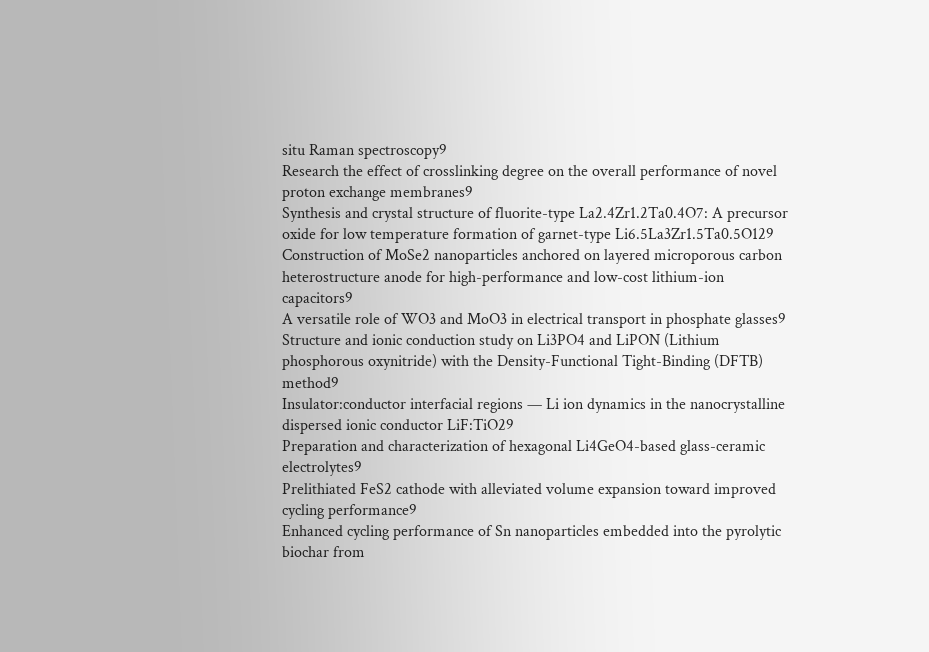situ Raman spectroscopy9
Research the effect of crosslinking degree on the overall performance of novel proton exchange membranes9
Synthesis and crystal structure of fluorite-type La2.4Zr1.2Ta0.4O7: A precursor oxide for low temperature formation of garnet-type Li6.5La3Zr1.5Ta0.5O129
Construction of MoSe2 nanoparticles anchored on layered microporous carbon heterostructure anode for high-performance and low-cost lithium-ion capacitors9
A versatile role of WO3 and MoO3 in electrical transport in phosphate glasses9
Structure and ionic conduction study on Li3PO4 and LiPON (Lithium phosphorous oxynitride) with the Density-Functional Tight-Binding (DFTB) method9
Insulator:conductor interfacial regions — Li ion dynamics in the nanocrystalline dispersed ionic conductor LiF:TiO29
Preparation and characterization of hexagonal Li4GeO4-based glass-ceramic electrolytes9
Prelithiated FeS2 cathode with alleviated volume expansion toward improved cycling performance9
Enhanced cycling performance of Sn nanoparticles embedded into the pyrolytic biochar from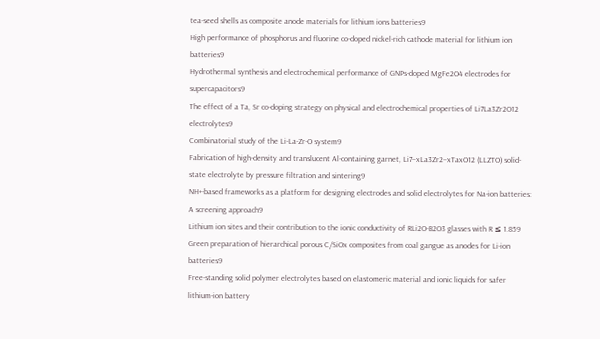tea-seed shells as composite anode materials for lithium ions batteries9
High performance of phosphorus and fluorine co-doped nickel-rich cathode material for lithium ion batteries9
Hydrothermal synthesis and electrochemical performance of GNPs-doped MgFe2O4 electrodes for supercapacitors9
The effect of a Ta, Sr co-doping strategy on physical and electrochemical properties of Li7La3Zr2O12 electrolytes9
Combinatorial study of the Li-La-Zr-O system9
Fabrication of high-density and translucent Al-containing garnet, Li7−xLa3Zr2−xTaxO12 (LLZTO) solid-state electrolyte by pressure filtration and sintering9
NH+-based frameworks as a platform for designing electrodes and solid electrolytes for Na-ion batteries: A screening approach9
Lithium ion sites and their contribution to the ionic conductivity of RLi2O-B2O3 glasses with R ≤ 1.859
Green preparation of hierarchical porous C/SiOx composites from coal gangue as anodes for Li-ion batteries9
Free-standing solid polymer electrolytes based on elastomeric material and ionic liquids for safer lithium-ion battery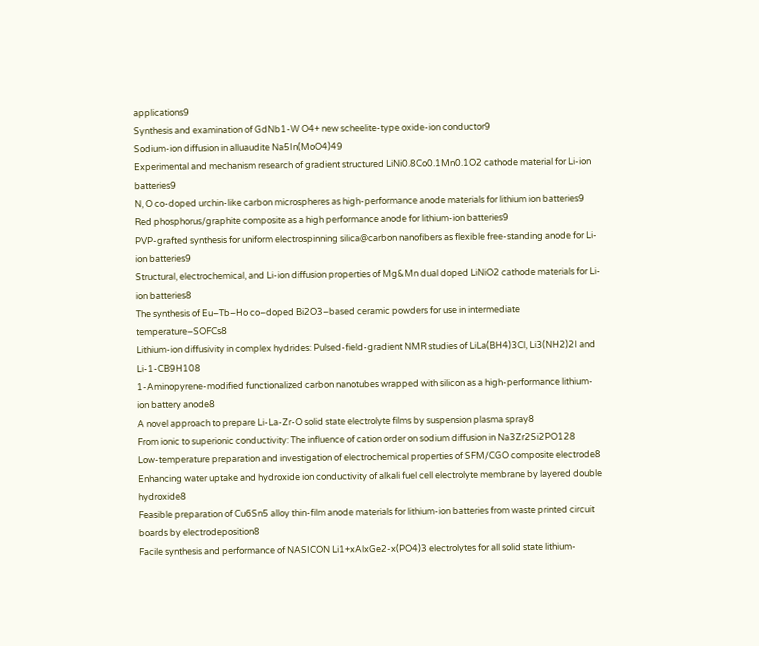applications9
Synthesis and examination of GdNb1-W O4+ new scheelite-type oxide-ion conductor9
Sodium-ion diffusion in alluaudite Na5In(MoO4)49
Experimental and mechanism research of gradient structured LiNi0.8Co0.1Mn0.1O2 cathode material for Li-ion batteries9
N, O co-doped urchin-like carbon microspheres as high-performance anode materials for lithium ion batteries9
Red phosphorus/graphite composite as a high performance anode for lithium-ion batteries9
PVP-grafted synthesis for uniform electrospinning silica@carbon nanofibers as flexible free-standing anode for Li-ion batteries9
Structural, electrochemical, and Li-ion diffusion properties of Mg&Mn dual doped LiNiO2 cathode materials for Li-ion batteries8
The synthesis of Eu–Tb–Ho co–doped Bi2O3–based ceramic powders for use in intermediate temperature–SOFCs8
Lithium-ion diffusivity in complex hydrides: Pulsed-field-gradient NMR studies of LiLa(BH4)3Cl, Li3(NH2)2I and Li-1-CB9H108
1-Aminopyrene-modified functionalized carbon nanotubes wrapped with silicon as a high-performance lithium-ion battery anode8
A novel approach to prepare Li-La-Zr-O solid state electrolyte films by suspension plasma spray8
From ionic to superionic conductivity: The influence of cation order on sodium diffusion in Na3Zr2Si2PO128
Low-temperature preparation and investigation of electrochemical properties of SFM/CGO composite electrode8
Enhancing water uptake and hydroxide ion conductivity of alkali fuel cell electrolyte membrane by layered double hydroxide8
Feasible preparation of Cu6Sn5 alloy thin-film anode materials for lithium-ion batteries from waste printed circuit boards by electrodeposition8
Facile synthesis and performance of NASICON Li1+xAlxGe2-x(PO4)3 electrolytes for all solid state lithium-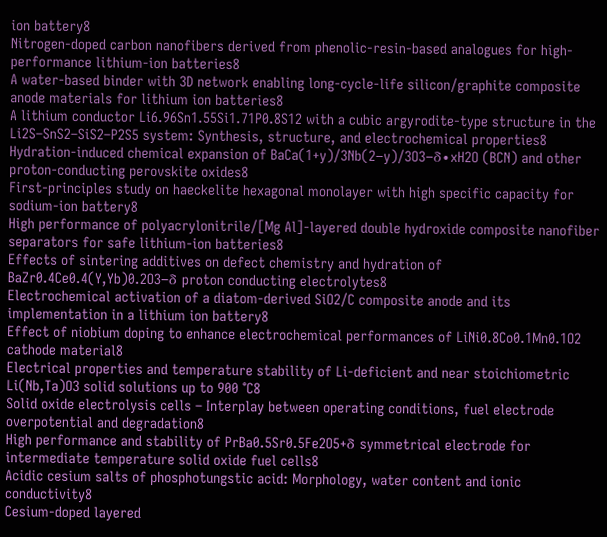ion battery8
Nitrogen-doped carbon nanofibers derived from phenolic-resin-based analogues for high-performance lithium-ion batteries8
A water-based binder with 3D network enabling long-cycle-life silicon/graphite composite anode materials for lithium ion batteries8
A lithium conductor Li6.96Sn1.55Si1.71P0.8S12 with a cubic argyrodite-type structure in the Li2S–SnS2–SiS2–P2S5 system: Synthesis, structure, and electrochemical properties8
Hydration-induced chemical expansion of BaCa(1+y)/3Nb(2−y)/3O3−δ∙xH2O (BCN) and other proton-conducting perovskite oxides8
First-principles study on haeckelite hexagonal monolayer with high specific capacity for sodium-ion battery8
High performance of polyacrylonitrile/[Mg Al]-layered double hydroxide composite nanofiber separators for safe lithium-ion batteries8
Effects of sintering additives on defect chemistry and hydration of BaZr0.4Ce0.4(Y,Yb)0.2O3−δ proton conducting electrolytes8
Electrochemical activation of a diatom-derived SiO2/C composite anode and its implementation in a lithium ion battery8
Effect of niobium doping to enhance electrochemical performances of LiNi0.8Co0.1Mn0.1O2 cathode material8
Electrical properties and temperature stability of Li-deficient and near stoichiometric Li(Nb,Ta)O3 solid solutions up to 900 °C8
Solid oxide electrolysis cells – Interplay between operating conditions, fuel electrode overpotential and degradation8
High performance and stability of PrBa0.5Sr0.5Fe2O5+δ symmetrical electrode for intermediate temperature solid oxide fuel cells8
Acidic cesium salts of phosphotungstic acid: Morphology, water content and ionic conductivity8
Cesium-doped layered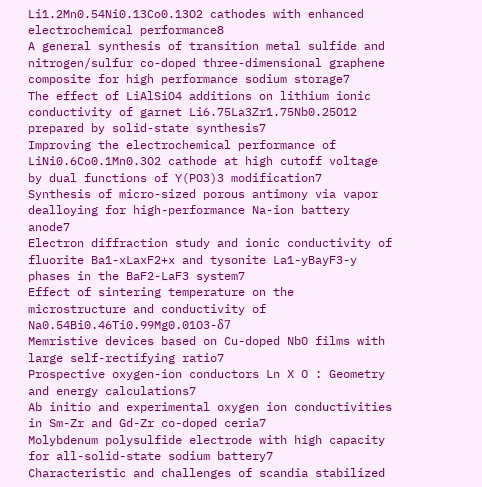Li1.2Mn0.54Ni0.13Co0.13O2 cathodes with enhanced electrochemical performance8
A general synthesis of transition metal sulfide and nitrogen/sulfur co-doped three-dimensional graphene composite for high performance sodium storage7
The effect of LiAlSiO4 additions on lithium ionic conductivity of garnet Li6.75La3Zr1.75Nb0.25O12 prepared by solid-state synthesis7
Improving the electrochemical performance of LiNi0.6Co0.1Mn0.3O2 cathode at high cutoff voltage by dual functions of Y(PO3)3 modification7
Synthesis of micro-sized porous antimony via vapor dealloying for high-performance Na-ion battery anode7
Electron diffraction study and ionic conductivity of fluorite Ba1-xLaxF2+x and tysonite La1-yBayF3-y phases in the BaF2-LaF3 system7
Effect of sintering temperature on the microstructure and conductivity of Na0.54Bi0.46Ti0.99Mg0.01O3-δ7
Memristive devices based on Cu-doped NbO films with large self-rectifying ratio7
Prospective oxygen-ion conductors Ln X O : Geometry and energy calculations7
Ab initio and experimental oxygen ion conductivities in Sm-Zr and Gd-Zr co-doped ceria7
Molybdenum polysulfide electrode with high capacity for all-solid-state sodium battery7
Characteristic and challenges of scandia stabilized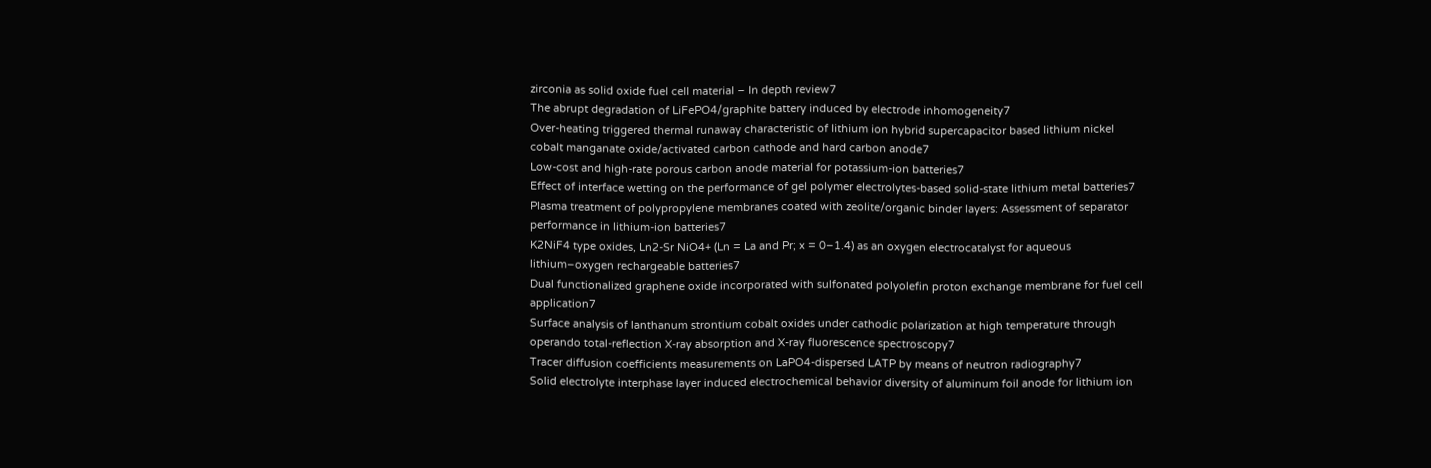zirconia as solid oxide fuel cell material – In depth review7
The abrupt degradation of LiFePO4/graphite battery induced by electrode inhomogeneity7
Over-heating triggered thermal runaway characteristic of lithium ion hybrid supercapacitor based lithium nickel cobalt manganate oxide/activated carbon cathode and hard carbon anode7
Low-cost and high-rate porous carbon anode material for potassium-ion batteries7
Effect of interface wetting on the performance of gel polymer electrolytes-based solid-state lithium metal batteries7
Plasma treatment of polypropylene membranes coated with zeolite/organic binder layers: Assessment of separator performance in lithium-ion batteries7
K2NiF4 type oxides, Ln2-Sr NiO4+ (Ln = La and Pr; x = 0–1.4) as an oxygen electrocatalyst for aqueous lithium–oxygen rechargeable batteries7
Dual functionalized graphene oxide incorporated with sulfonated polyolefin proton exchange membrane for fuel cell application7
Surface analysis of lanthanum strontium cobalt oxides under cathodic polarization at high temperature through operando total-reflection X-ray absorption and X-ray fluorescence spectroscopy7
Tracer diffusion coefficients measurements on LaPO4-dispersed LATP by means of neutron radiography7
Solid electrolyte interphase layer induced electrochemical behavior diversity of aluminum foil anode for lithium ion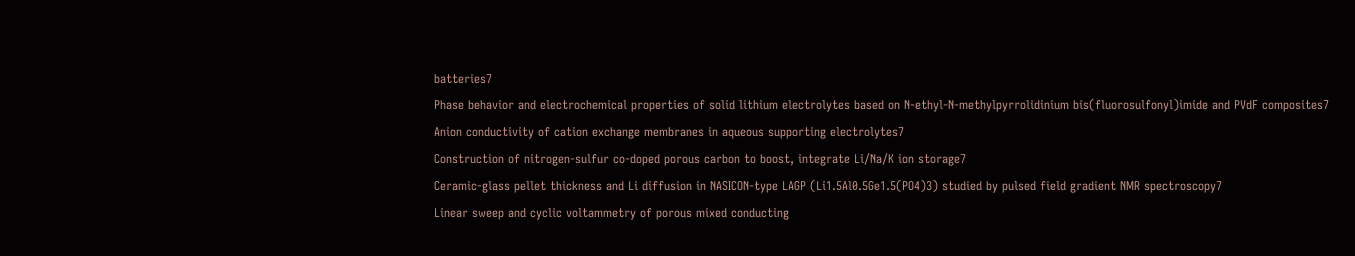batteries7
Phase behavior and electrochemical properties of solid lithium electrolytes based on N-ethyl-N-methylpyrrolidinium bis(fluorosulfonyl)imide and PVdF composites7
Anion conductivity of cation exchange membranes in aqueous supporting electrolytes7
Construction of nitrogen‑sulfur co-doped porous carbon to boost, integrate Li/Na/K ion storage7
Ceramic-glass pellet thickness and Li diffusion in NASICON-type LAGP (Li1.5Al0.5Ge1.5(PO4)3) studied by pulsed field gradient NMR spectroscopy7
Linear sweep and cyclic voltammetry of porous mixed conducting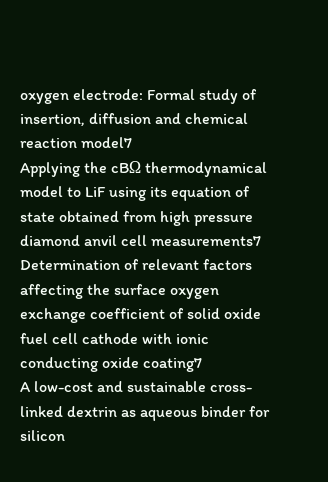oxygen electrode: Formal study of insertion, diffusion and chemical reaction model7
Applying the cBΩ thermodynamical model to LiF using its equation of state obtained from high pressure diamond anvil cell measurements7
Determination of relevant factors affecting the surface oxygen exchange coefficient of solid oxide fuel cell cathode with ionic conducting oxide coating7
A low-cost and sustainable cross-linked dextrin as aqueous binder for silicon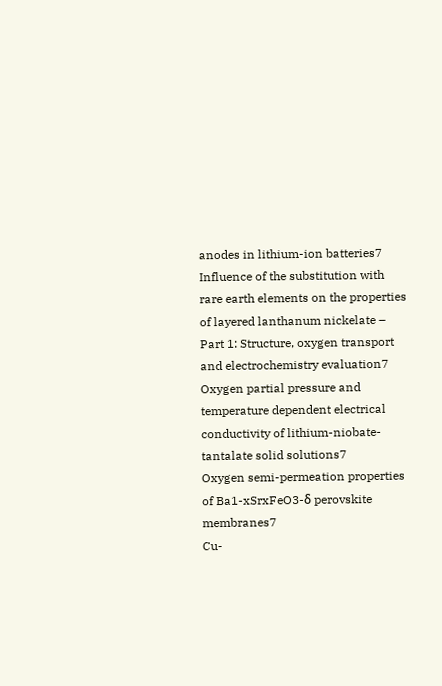anodes in lithium-ion batteries7
Influence of the substitution with rare earth elements on the properties of layered lanthanum nickelate – Part 1: Structure, oxygen transport and electrochemistry evaluation7
Oxygen partial pressure and temperature dependent electrical conductivity of lithium-niobate-tantalate solid solutions7
Oxygen semi-permeation properties of Ba1-xSrxFeO3-δ perovskite membranes7
Cu-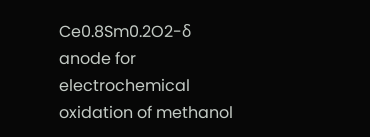Ce0.8Sm0.2O2-δ anode for electrochemical oxidation of methanol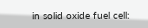in solid oxide fuel cell: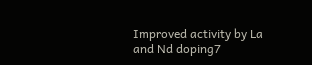Improved activity by La and Nd doping7